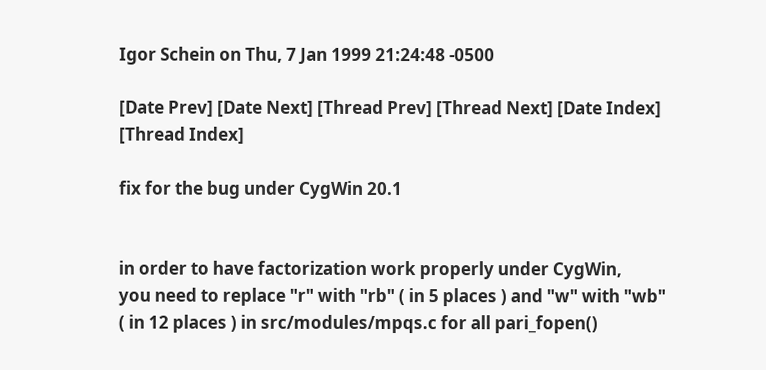Igor Schein on Thu, 7 Jan 1999 21:24:48 -0500

[Date Prev] [Date Next] [Thread Prev] [Thread Next] [Date Index] [Thread Index]

fix for the bug under CygWin 20.1


in order to have factorization work properly under CygWin,
you need to replace "r" with "rb" ( in 5 places ) and "w" with "wb"
( in 12 places ) in src/modules/mpqs.c for all pari_fopen()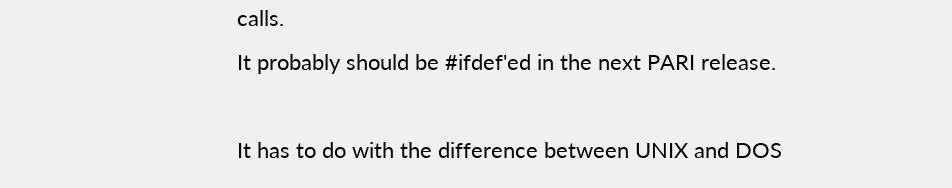calls.
It probably should be #ifdef'ed in the next PARI release.

It has to do with the difference between UNIX and DOS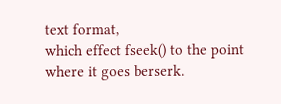text format,
which effect fseek() to the point where it goes berserk.